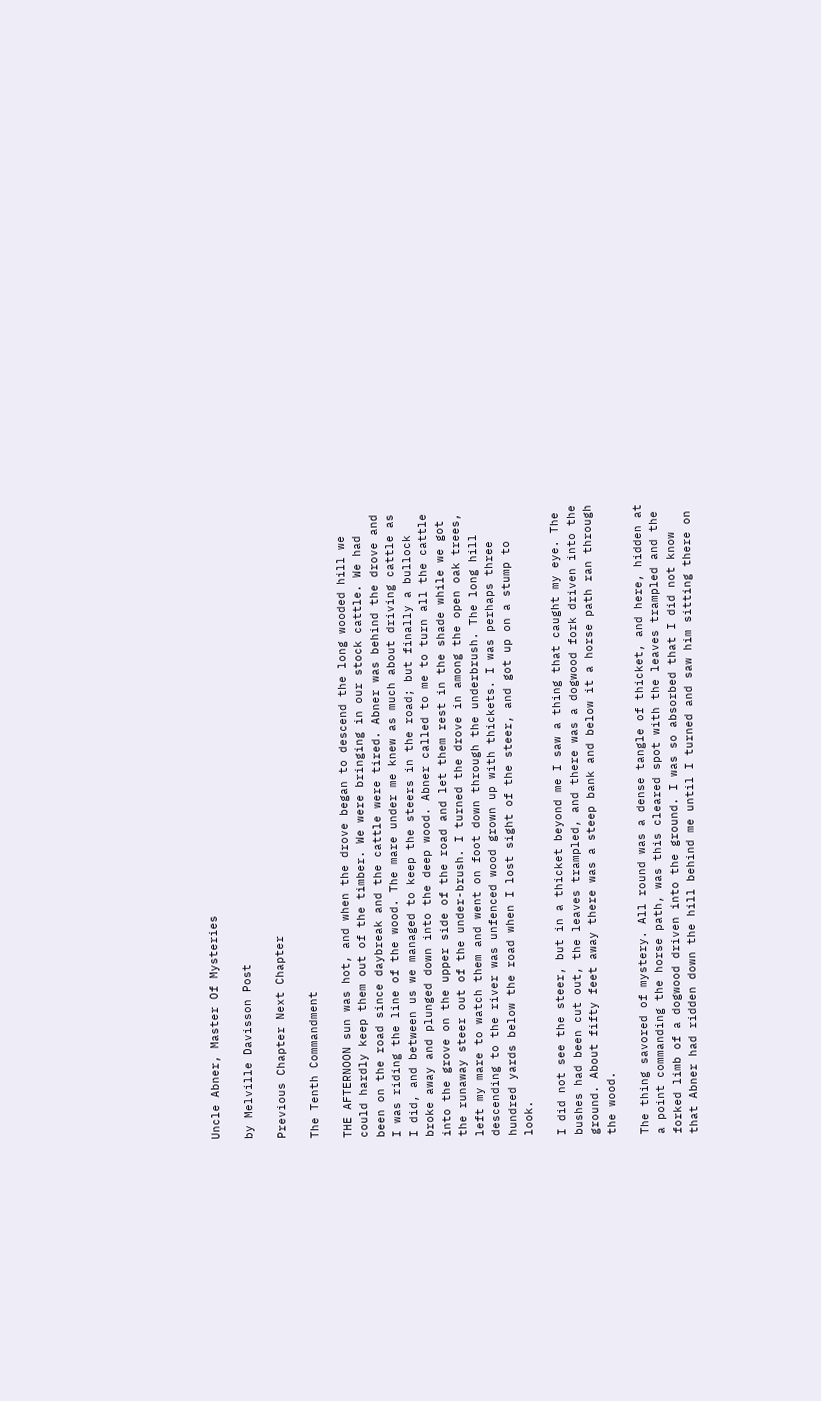Uncle Abner, Master Of Mysteries

by Melville Davisson Post

Previous Chapter Next Chapter

The Tenth Commandment

THE AFTERNOON sun was hot, and when the drove began to descend the long wooded hill we could hardly keep them out of the timber. We were bringing in our stock cattle. We had been on the road since daybreak and the cattle were tired. Abner was behind the drove and I was riding the line of the wood. The mare under me knew as much about driving cattle as I did, and between us we managed to keep the steers in the road; but finally a bullock broke away and plunged down into the deep wood. Abner called to me to turn all the cattle into the grove on the upper side of the road and let them rest in the shade while we got the runaway steer out of the under-brush. I turned the drove in among the open oak trees, left my mare to watch them and went on foot down through the underbrush. The long hill descending to the river was unfenced wood grown up with thickets. I was perhaps three hundred yards below the road when I lost sight of the steer, and got up on a stump to look.

I did not see the steer, but in a thicket beyond me I saw a thing that caught my eye. The bushes had been cut out, the leaves trampled, and there was a dogwood fork driven into the ground. About fifty feet away there was a steep bank and below it a horse path ran through the wood.

The thing savored of mystery. All round was a dense tangle of thicket, and here, hidden at a point commanding the horse path, was this cleared spot with the leaves trampled and the forked limb of a dogwood driven into the ground. I was so absorbed that I did not know that Abner had ridden down the hill behind me until I turned and saw him sitting there on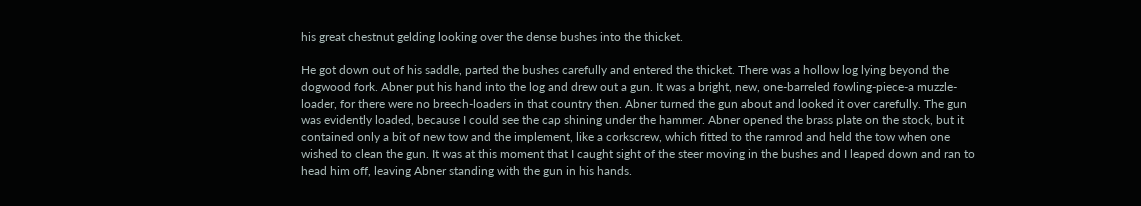his great chestnut gelding looking over the dense bushes into the thicket.

He got down out of his saddle, parted the bushes carefully and entered the thicket. There was a hollow log lying beyond the dogwood fork. Abner put his hand into the log and drew out a gun. It was a bright, new, one-barreled fowling-piece-a muzzle-loader, for there were no breech-loaders in that country then. Abner turned the gun about and looked it over carefully. The gun was evidently loaded, because I could see the cap shining under the hammer. Abner opened the brass plate on the stock, but it contained only a bit of new tow and the implement, like a corkscrew, which fitted to the ramrod and held the tow when one wished to clean the gun. It was at this moment that I caught sight of the steer moving in the bushes and I leaped down and ran to head him off, leaving Abner standing with the gun in his hands.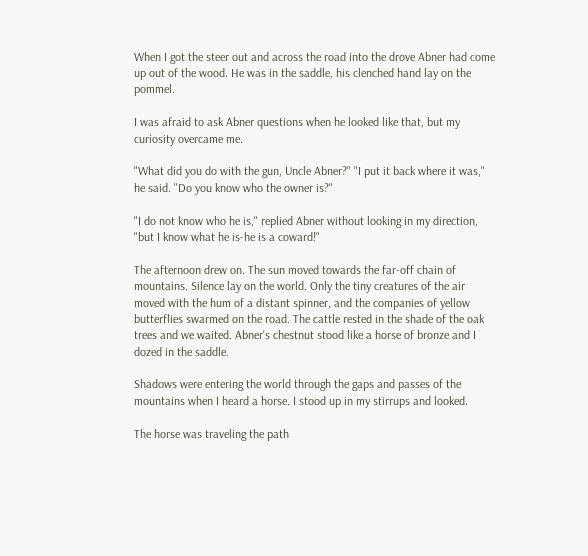When I got the steer out and across the road into the drove Abner had come up out of the wood. He was in the saddle, his clenched hand lay on the pommel.

I was afraid to ask Abner questions when he looked like that, but my curiosity overcame me.

"What did you do with the gun, Uncle Abner?" "I put it back where it was," he said. "Do you know who the owner is?"

"I do not know who he is," replied Abner without looking in my direction, "but I know what he is-he is a coward!"

The afternoon drew on. The sun moved towards the far-off chain of mountains. Silence lay on the world. Only the tiny creatures of the air moved with the hum of a distant spinner, and the companies of yellow butterflies swarmed on the road. The cattle rested in the shade of the oak trees and we waited. Abner's chestnut stood like a horse of bronze and I dozed in the saddle.

Shadows were entering the world through the gaps and passes of the mountains when I heard a horse. I stood up in my stirrups and looked.

The horse was traveling the path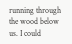running through the wood below us. I could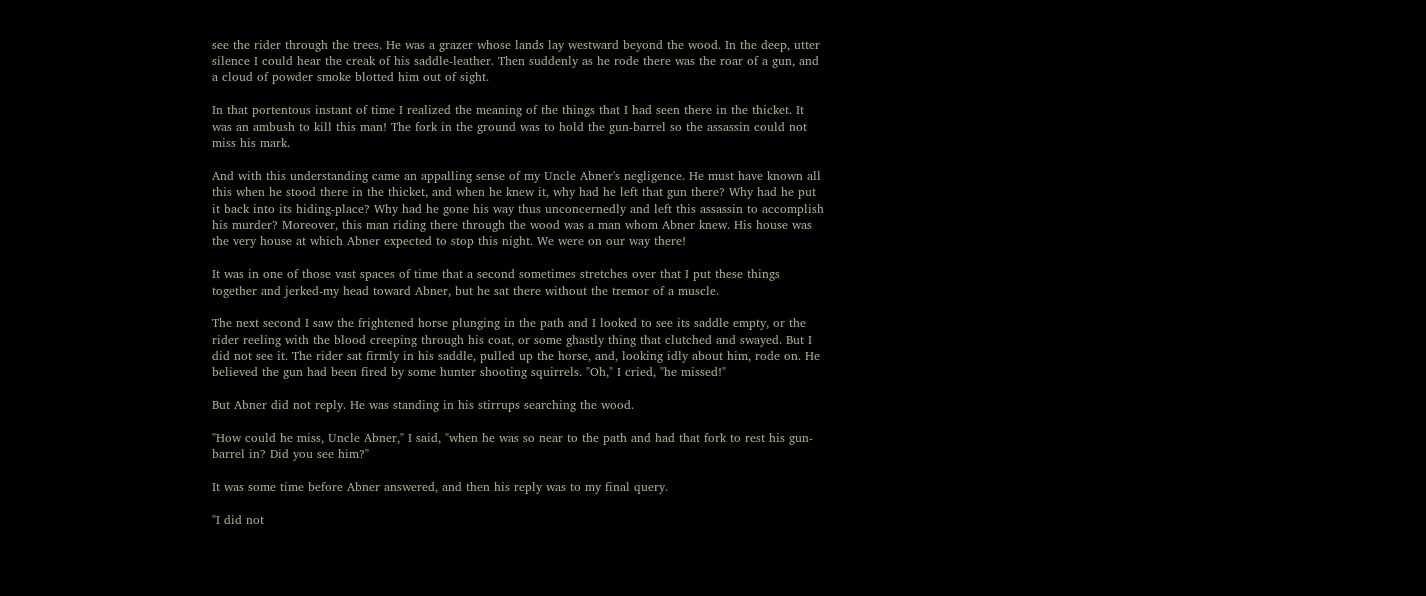see the rider through the trees. He was a grazer whose lands lay westward beyond the wood. In the deep, utter silence I could hear the creak of his saddle-leather. Then suddenly as he rode there was the roar of a gun, and a cloud of powder smoke blotted him out of sight.

In that portentous instant of time I realized the meaning of the things that I had seen there in the thicket. It was an ambush to kill this man! The fork in the ground was to hold the gun-barrel so the assassin could not miss his mark.

And with this understanding came an appalling sense of my Uncle Abner's negligence. He must have known all this when he stood there in the thicket, and when he knew it, why had he left that gun there? Why had he put it back into its hiding-place? Why had he gone his way thus unconcernedly and left this assassin to accomplish his murder? Moreover, this man riding there through the wood was a man whom Abner knew. His house was the very house at which Abner expected to stop this night. We were on our way there!

It was in one of those vast spaces of time that a second sometimes stretches over that I put these things together and jerked-my head toward Abner, but he sat there without the tremor of a muscle.

The next second I saw the frightened horse plunging in the path and I looked to see its saddle empty, or the rider reeling with the blood creeping through his coat, or some ghastly thing that clutched and swayed. But I did not see it. The rider sat firmly in his saddle, pulled up the horse, and, looking idly about him, rode on. He believed the gun had been fired by some hunter shooting squirrels. "Oh," I cried, "he missed!"

But Abner did not reply. He was standing in his stirrups searching the wood.

"How could he miss, Uncle Abner," I said, "when he was so near to the path and had that fork to rest his gun-barrel in? Did you see him?"

It was some time before Abner answered, and then his reply was to my final query.

"I did not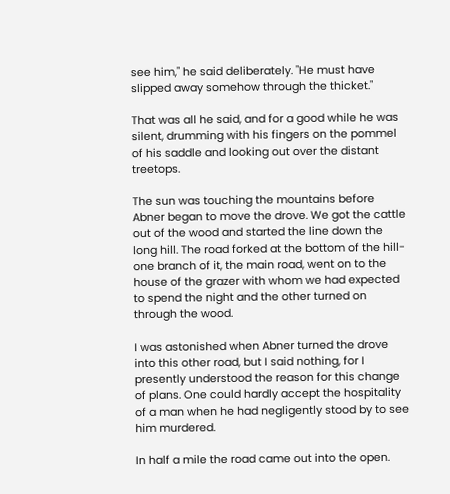see him," he said deliberately. "He must have slipped away somehow through the thicket."

That was all he said, and for a good while he was silent, drumming with his fingers on the pommel of his saddle and looking out over the distant treetops.

The sun was touching the mountains before Abner began to move the drove. We got the cattle out of the wood and started the line down the long hill. The road forked at the bottom of the hill-one branch of it, the main road, went on to the house of the grazer with whom we had expected to spend the night and the other turned on through the wood.

I was astonished when Abner turned the drove into this other road, but I said nothing, for I presently understood the reason for this change of plans. One could hardly accept the hospitality of a man when he had negligently stood by to see him murdered.

In half a mile the road came out into the open.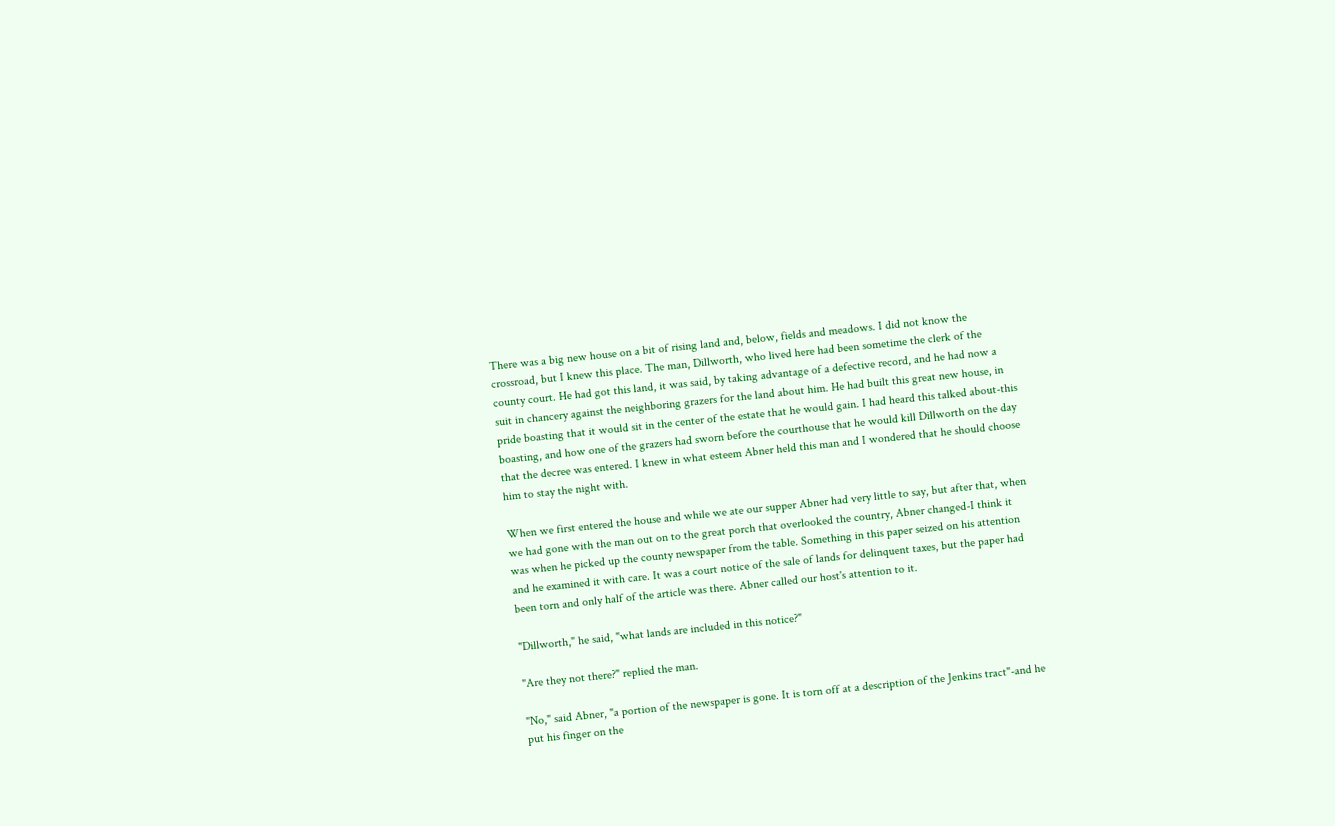There was a big new house on a bit of rising land and, below, fields and meadows. I did not know the crossroad, but I knew this place. The man, Dillworth, who lived here had been sometime the clerk of the county court. He had got this land, it was said, by taking advantage of a defective record, and he had now a suit in chancery against the neighboring grazers for the land about him. He had built this great new house, in pride boasting that it would sit in the center of the estate that he would gain. I had heard this talked about-this boasting, and how one of the grazers had sworn before the courthouse that he would kill Dillworth on the day that the decree was entered. I knew in what esteem Abner held this man and I wondered that he should choose him to stay the night with.

When we first entered the house and while we ate our supper Abner had very little to say, but after that, when we had gone with the man out on to the great porch that overlooked the country, Abner changed-I think it was when he picked up the county newspaper from the table. Something in this paper seized on his attention and he examined it with care. It was a court notice of the sale of lands for delinquent taxes, but the paper had been torn and only half of the article was there. Abner called our host's attention to it.

"Dillworth," he said, "what lands are included in this notice?"

"Are they not there?" replied the man.

"No," said Abner, "a portion of the newspaper is gone. It is torn off at a description of the Jenkins tract"-and he put his finger on the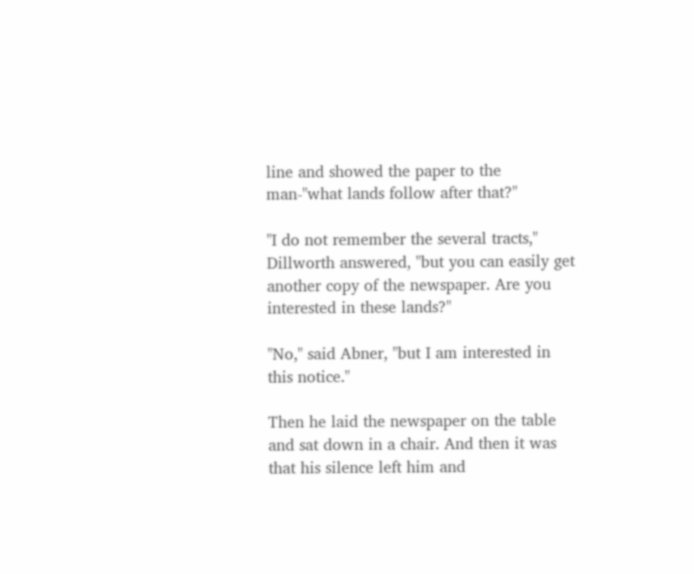line and showed the paper to the man-"what lands follow after that?"

"I do not remember the several tracts," Dillworth answered, "but you can easily get another copy of the newspaper. Are you interested in these lands?"

"No," said Abner, "but I am interested in this notice."

Then he laid the newspaper on the table and sat down in a chair. And then it was that his silence left him and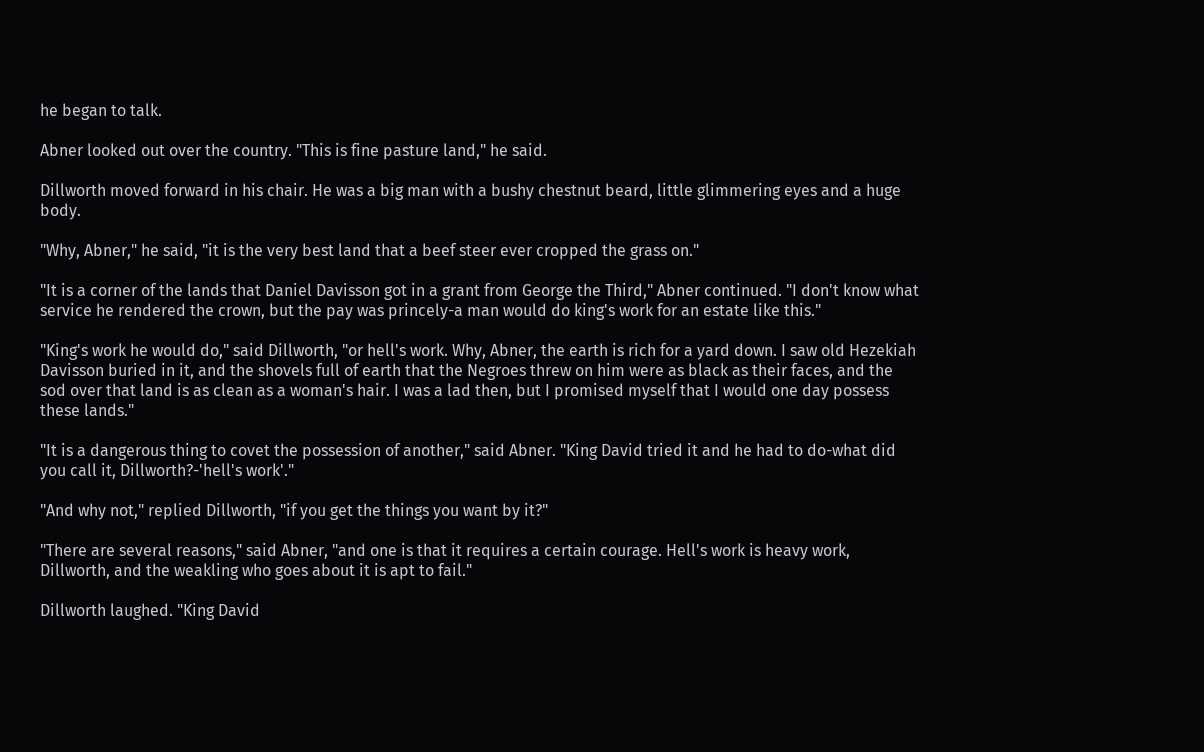he began to talk.

Abner looked out over the country. "This is fine pasture land," he said.

Dillworth moved forward in his chair. He was a big man with a bushy chestnut beard, little glimmering eyes and a huge body.

"Why, Abner," he said, "it is the very best land that a beef steer ever cropped the grass on."

"It is a corner of the lands that Daniel Davisson got in a grant from George the Third," Abner continued. "I don't know what service he rendered the crown, but the pay was princely-a man would do king's work for an estate like this."

"King's work he would do," said Dillworth, "or hell's work. Why, Abner, the earth is rich for a yard down. I saw old Hezekiah Davisson buried in it, and the shovels full of earth that the Negroes threw on him were as black as their faces, and the sod over that land is as clean as a woman's hair. I was a lad then, but I promised myself that I would one day possess these lands."

"It is a dangerous thing to covet the possession of another," said Abner. "King David tried it and he had to do-what did you call it, Dillworth?-'hell's work'."

"And why not," replied Dillworth, "if you get the things you want by it?"

"There are several reasons," said Abner, "and one is that it requires a certain courage. Hell's work is heavy work, Dillworth, and the weakling who goes about it is apt to fail."

Dillworth laughed. "King David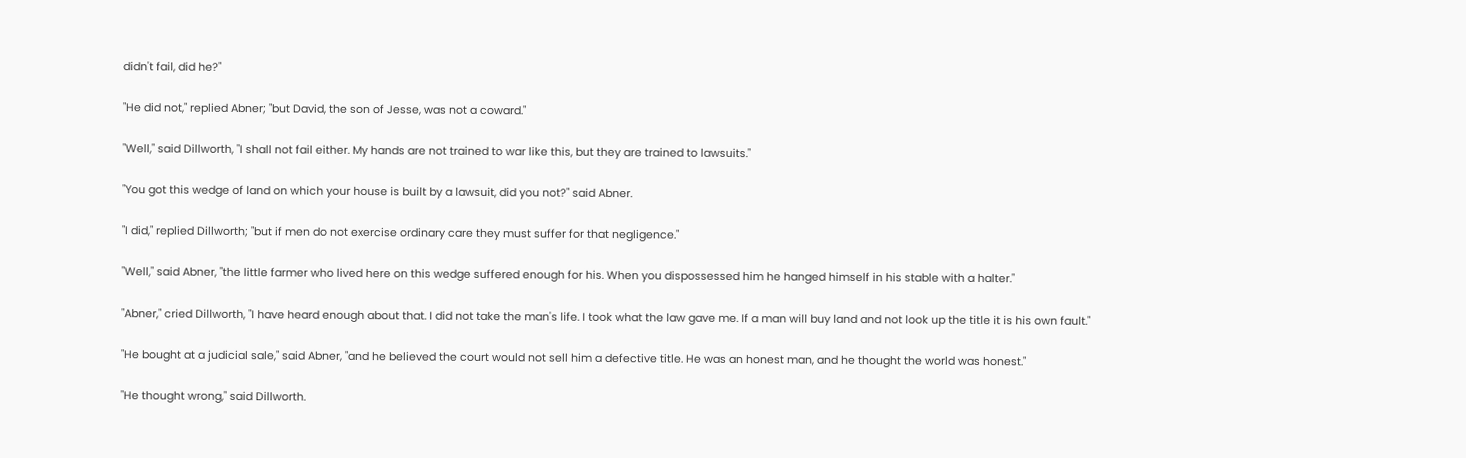didn't fail, did he?"

"He did not," replied Abner; "but David, the son of Jesse, was not a coward."

"Well," said Dillworth, "I shall not fail either. My hands are not trained to war like this, but they are trained to lawsuits."

"You got this wedge of land on which your house is built by a lawsuit, did you not?" said Abner.

"I did," replied Dillworth; "but if men do not exercise ordinary care they must suffer for that negligence."

"Well," said Abner, "the little farmer who lived here on this wedge suffered enough for his. When you dispossessed him he hanged himself in his stable with a halter."

"Abner," cried Dillworth, "I have heard enough about that. I did not take the man's life. I took what the law gave me. If a man will buy land and not look up the title it is his own fault."

"He bought at a judicial sale," said Abner, "and he believed the court would not sell him a defective title. He was an honest man, and he thought the world was honest."

"He thought wrong," said Dillworth.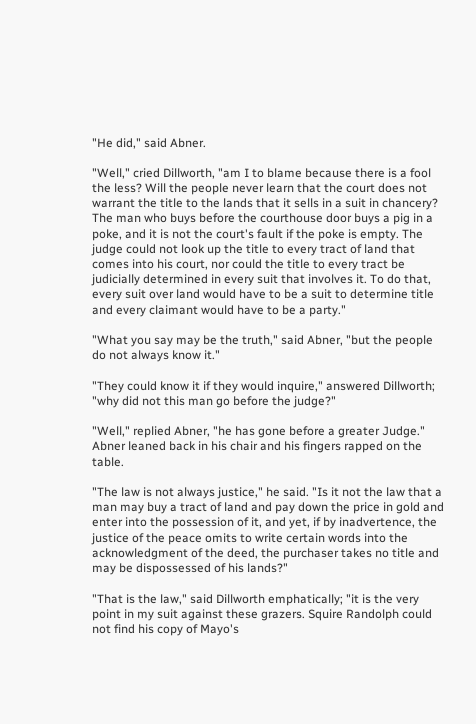"He did," said Abner.

"Well," cried Dillworth, "am I to blame because there is a fool the less? Will the people never learn that the court does not warrant the title to the lands that it sells in a suit in chancery? The man who buys before the courthouse door buys a pig in a poke, and it is not the court's fault if the poke is empty. The judge could not look up the title to every tract of land that comes into his court, nor could the title to every tract be judicially determined in every suit that involves it. To do that, every suit over land would have to be a suit to determine title and every claimant would have to be a party."

"What you say may be the truth," said Abner, "but the people do not always know it."

"They could know it if they would inquire," answered Dillworth; "why did not this man go before the judge?"

"Well," replied Abner, "he has gone before a greater Judge." Abner leaned back in his chair and his fingers rapped on the table.

"The law is not always justice," he said. "Is it not the law that a man may buy a tract of land and pay down the price in gold and enter into the possession of it, and yet, if by inadvertence, the justice of the peace omits to write certain words into the acknowledgment of the deed, the purchaser takes no title and may be dispossessed of his lands?"

"That is the law," said Dillworth emphatically; "it is the very point in my suit against these grazers. Squire Randolph could not find his copy of Mayo's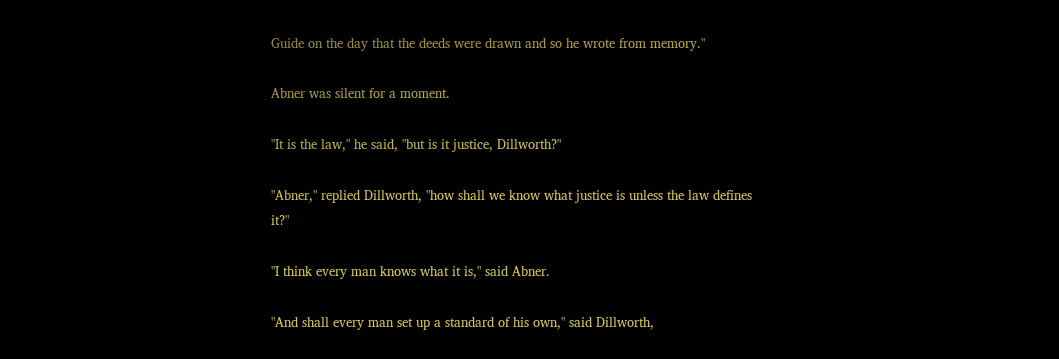Guide on the day that the deeds were drawn and so he wrote from memory."

Abner was silent for a moment.

"It is the law," he said, "but is it justice, Dillworth?"

"Abner," replied Dillworth, "how shall we know what justice is unless the law defines it?"

"I think every man knows what it is," said Abner.

"And shall every man set up a standard of his own," said Dillworth,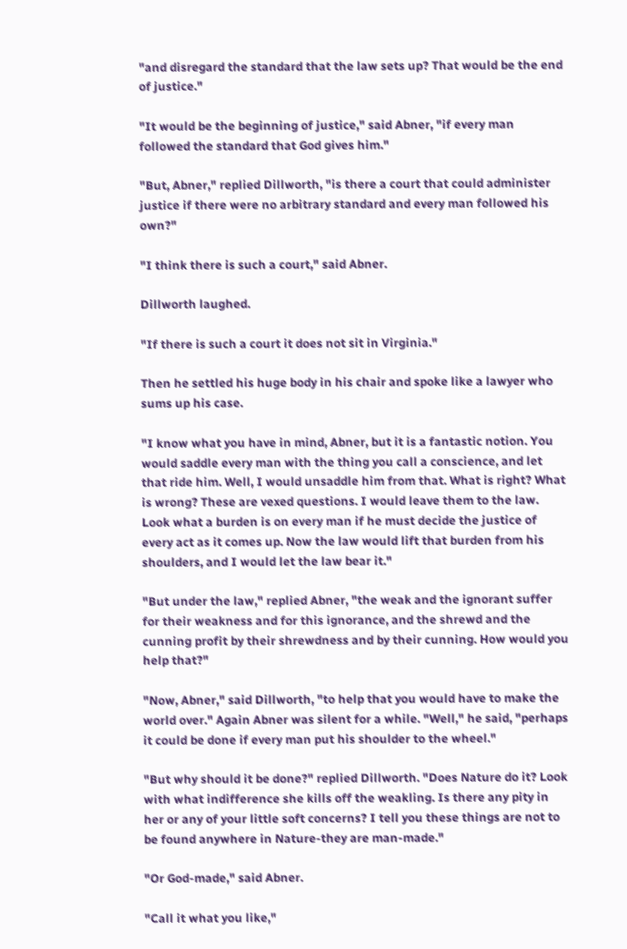"and disregard the standard that the law sets up? That would be the end of justice."

"It would be the beginning of justice," said Abner, "if every man followed the standard that God gives him."

"But, Abner," replied Dillworth, "is there a court that could administer justice if there were no arbitrary standard and every man followed his own?"

"I think there is such a court," said Abner.

Dillworth laughed.

"If there is such a court it does not sit in Virginia."

Then he settled his huge body in his chair and spoke like a lawyer who sums up his case.

"I know what you have in mind, Abner, but it is a fantastic notion. You would saddle every man with the thing you call a conscience, and let that ride him. Well, I would unsaddle him from that. What is right? What is wrong? These are vexed questions. I would leave them to the law. Look what a burden is on every man if he must decide the justice of every act as it comes up. Now the law would lift that burden from his shoulders, and I would let the law bear it."

"But under the law," replied Abner, "the weak and the ignorant suffer for their weakness and for this ignorance, and the shrewd and the cunning profit by their shrewdness and by their cunning. How would you help that?"

"Now, Abner," said Dillworth, "to help that you would have to make the world over." Again Abner was silent for a while. "Well," he said, "perhaps it could be done if every man put his shoulder to the wheel."

"But why should it be done?" replied Dillworth. "Does Nature do it? Look with what indifference she kills off the weakling. Is there any pity in her or any of your little soft concerns? I tell you these things are not to be found anywhere in Nature-they are man-made."

"Or God-made," said Abner.

"Call it what you like,"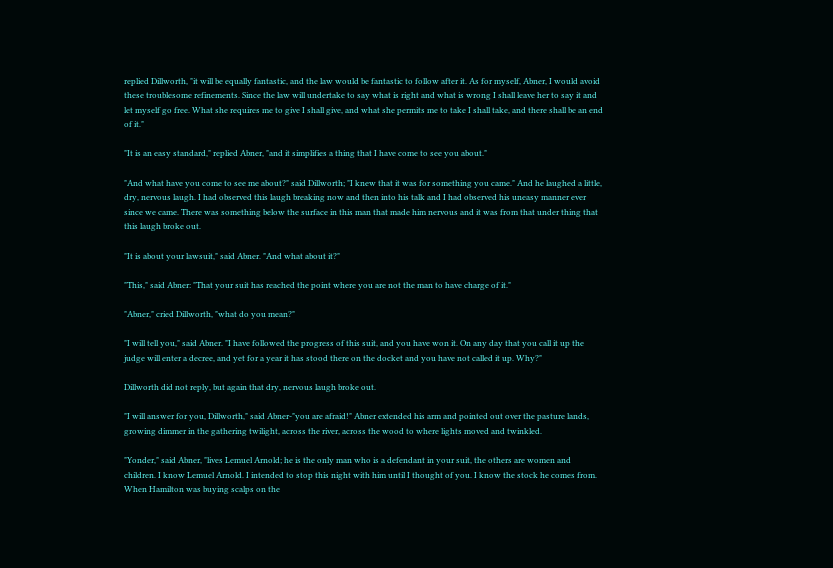replied Dillworth, "it will be equally fantastic, and the law would be fantastic to follow after it. As for myself, Abner, I would avoid these troublesome refinements. Since the law will undertake to say what is right and what is wrong I shall leave her to say it and let myself go free. What she requires me to give I shall give, and what she permits me to take I shall take, and there shall be an end of it."

"It is an easy standard," replied Abner, "and it simplifies a thing that I have come to see you about."

"And what have you come to see me about?" said Dillworth; "I knew that it was for something you came." And he laughed a little, dry, nervous laugh. I had observed this laugh breaking now and then into his talk and I had observed his uneasy manner ever since we came. There was something below the surface in this man that made him nervous and it was from that under thing that this laugh broke out.

"It is about your lawsuit," said Abner. "And what about it?"

"This," said Abner: "That your suit has reached the point where you are not the man to have charge of it."

"Abner," cried Dillworth, "what do you mean?"

"I will tell you," said Abner. "I have followed the progress of this suit, and you have won it. On any day that you call it up the judge will enter a decree, and yet for a year it has stood there on the docket and you have not called it up. Why?"

Dillworth did not reply, but again that dry, nervous laugh broke out.

"I will answer for you, Dillworth," said Abner-"you are afraid!" Abner extended his arm and pointed out over the pasture lands, growing dimmer in the gathering twilight, across the river, across the wood to where lights moved and twinkled.

"Yonder," said Abner, "lives Lemuel Arnold; he is the only man who is a defendant in your suit, the others are women and children. I know Lemuel Arnold. I intended to stop this night with him until I thought of you. I know the stock he comes from. When Hamilton was buying scalps on the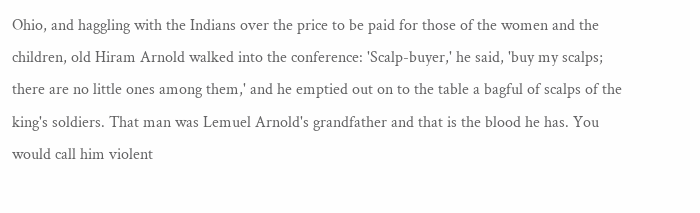Ohio, and haggling with the Indians over the price to be paid for those of the women and the children, old Hiram Arnold walked into the conference: 'Scalp-buyer,' he said, 'buy my scalps; there are no little ones among them,' and he emptied out on to the table a bagful of scalps of the king's soldiers. That man was Lemuel Arnold's grandfather and that is the blood he has. You would call him violent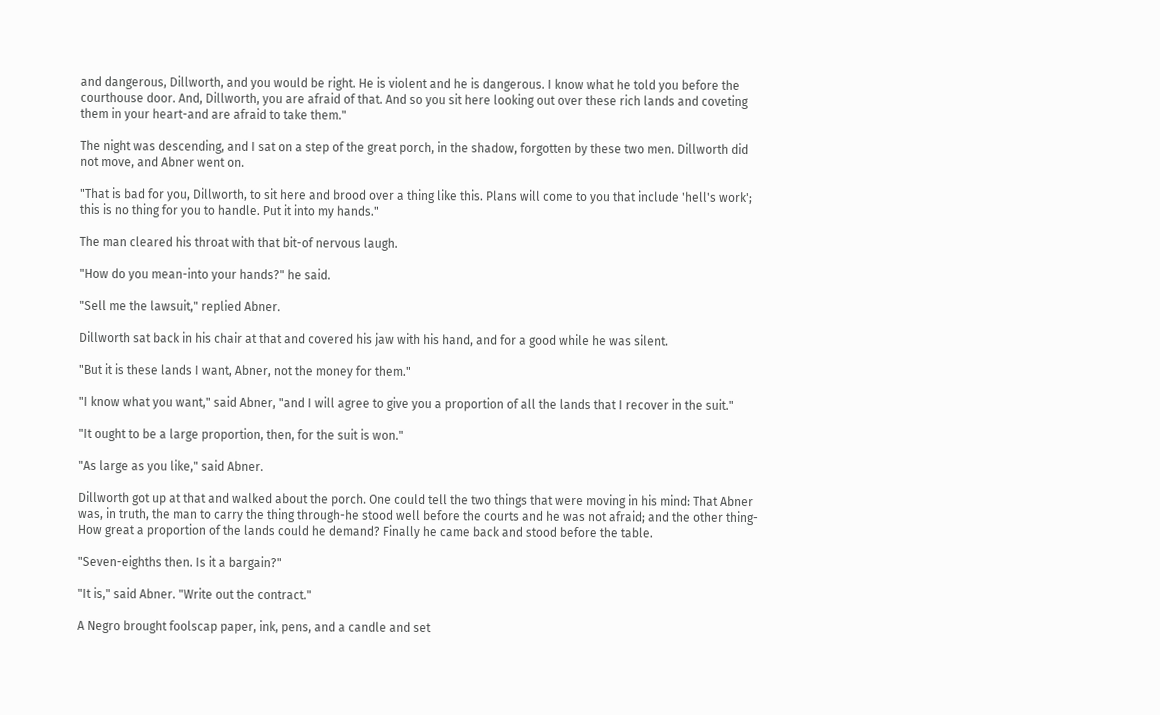and dangerous, Dillworth, and you would be right. He is violent and he is dangerous. I know what he told you before the courthouse door. And, Dillworth, you are afraid of that. And so you sit here looking out over these rich lands and coveting them in your heart-and are afraid to take them."

The night was descending, and I sat on a step of the great porch, in the shadow, forgotten by these two men. Dillworth did not move, and Abner went on.

"That is bad for you, Dillworth, to sit here and brood over a thing like this. Plans will come to you that include 'hell's work'; this is no thing for you to handle. Put it into my hands."

The man cleared his throat with that bit-of nervous laugh.

"How do you mean-into your hands?" he said.

"Sell me the lawsuit," replied Abner.

Dillworth sat back in his chair at that and covered his jaw with his hand, and for a good while he was silent.

"But it is these lands I want, Abner, not the money for them."

"I know what you want," said Abner, "and I will agree to give you a proportion of all the lands that I recover in the suit."

"It ought to be a large proportion, then, for the suit is won."

"As large as you like," said Abner.

Dillworth got up at that and walked about the porch. One could tell the two things that were moving in his mind: That Abner was, in truth, the man to carry the thing through-he stood well before the courts and he was not afraid; and the other thing-How great a proportion of the lands could he demand? Finally he came back and stood before the table.

"Seven-eighths then. Is it a bargain?"

"It is," said Abner. "Write out the contract."

A Negro brought foolscap paper, ink, pens, and a candle and set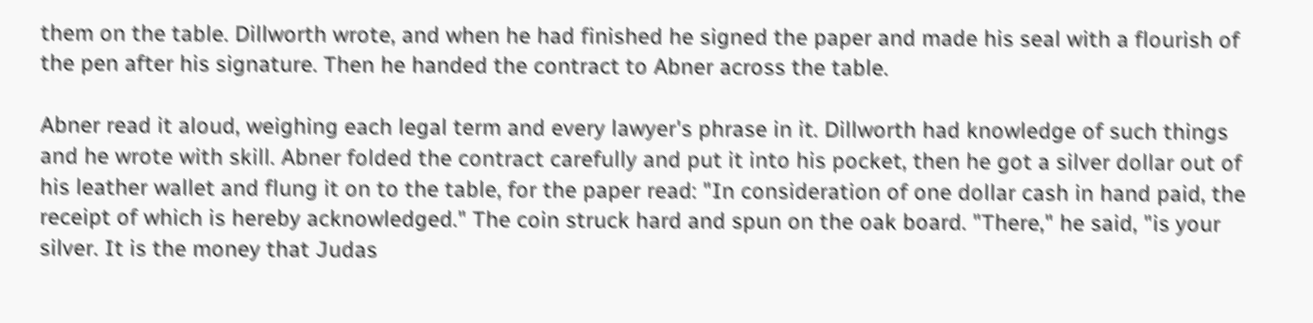them on the table. Dillworth wrote, and when he had finished he signed the paper and made his seal with a flourish of the pen after his signature. Then he handed the contract to Abner across the table.

Abner read it aloud, weighing each legal term and every lawyer's phrase in it. Dillworth had knowledge of such things and he wrote with skill. Abner folded the contract carefully and put it into his pocket, then he got a silver dollar out of his leather wallet and flung it on to the table, for the paper read: "In consideration of one dollar cash in hand paid, the receipt of which is hereby acknowledged." The coin struck hard and spun on the oak board. "There," he said, "is your silver. It is the money that Judas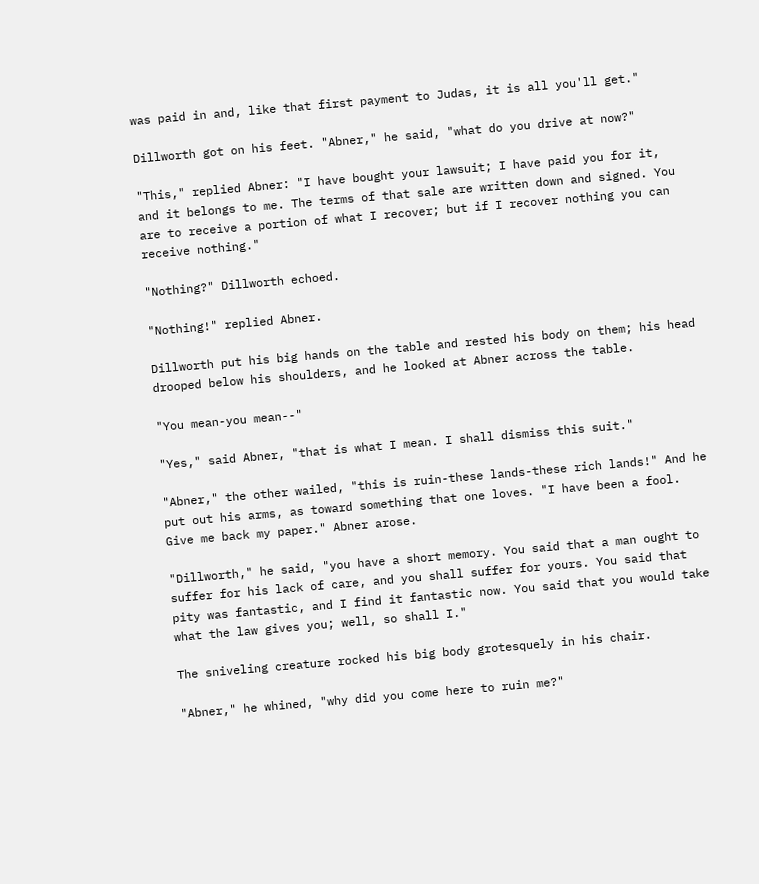was paid in and, like that first payment to Judas, it is all you'll get."

Dillworth got on his feet. "Abner," he said, "what do you drive at now?"

"This," replied Abner: "I have bought your lawsuit; I have paid you for it, and it belongs to me. The terms of that sale are written down and signed. You are to receive a portion of what I recover; but if I recover nothing you can receive nothing."

"Nothing?" Dillworth echoed.

"Nothing!" replied Abner.

Dillworth put his big hands on the table and rested his body on them; his head drooped below his shoulders, and he looked at Abner across the table.

"You mean-you mean--"

"Yes," said Abner, "that is what I mean. I shall dismiss this suit."

"Abner," the other wailed, "this is ruin-these lands-these rich lands!" And he put out his arms, as toward something that one loves. "I have been a fool. Give me back my paper." Abner arose.

"Dillworth," he said, "you have a short memory. You said that a man ought to suffer for his lack of care, and you shall suffer for yours. You said that pity was fantastic, and I find it fantastic now. You said that you would take what the law gives you; well, so shall I."

The sniveling creature rocked his big body grotesquely in his chair.

"Abner," he whined, "why did you come here to ruin me?"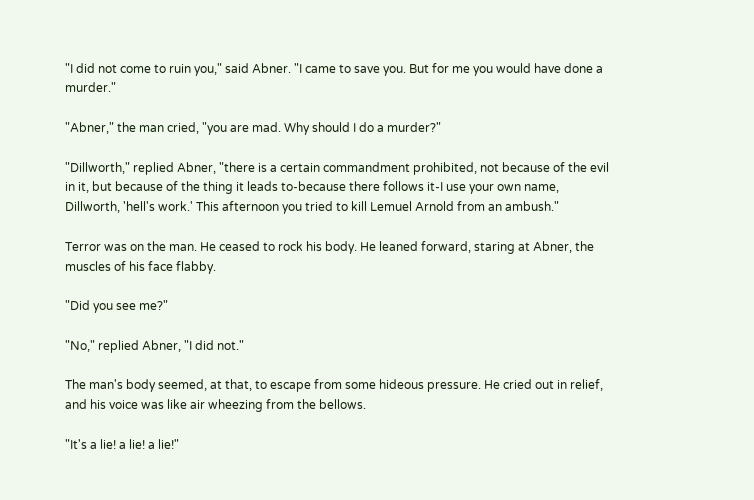"I did not come to ruin you," said Abner. "I came to save you. But for me you would have done a murder."

"Abner," the man cried, "you are mad. Why should I do a murder?"

"Dillworth," replied Abner, "there is a certain commandment prohibited, not because of the evil in it, but because of the thing it leads to-because there follows it-I use your own name, Dillworth, 'hell's work.' This afternoon you tried to kill Lemuel Arnold from an ambush."

Terror was on the man. He ceased to rock his body. He leaned forward, staring at Abner, the muscles of his face flabby.

"Did you see me?"

"No," replied Abner, "I did not."

The man's body seemed, at that, to escape from some hideous pressure. He cried out in relief, and his voice was like air wheezing from the bellows.

"It's a lie! a lie! a lie!"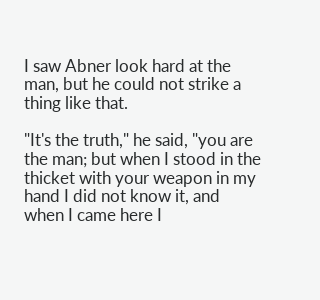I saw Abner look hard at the man, but he could not strike a thing like that.

"It's the truth," he said, "you are the man; but when I stood in the thicket with your weapon in my hand I did not know it, and when I came here I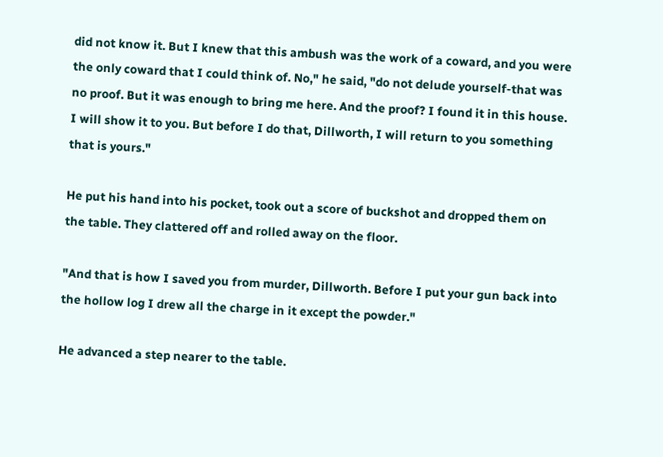did not know it. But I knew that this ambush was the work of a coward, and you were the only coward that I could think of. No," he said, "do not delude yourself-that was no proof. But it was enough to bring me here. And the proof? I found it in this house. I will show it to you. But before I do that, Dillworth, I will return to you something that is yours."

He put his hand into his pocket, took out a score of buckshot and dropped them on the table. They clattered off and rolled away on the floor.

"And that is how I saved you from murder, Dillworth. Before I put your gun back into the hollow log I drew all the charge in it except the powder."

He advanced a step nearer to the table.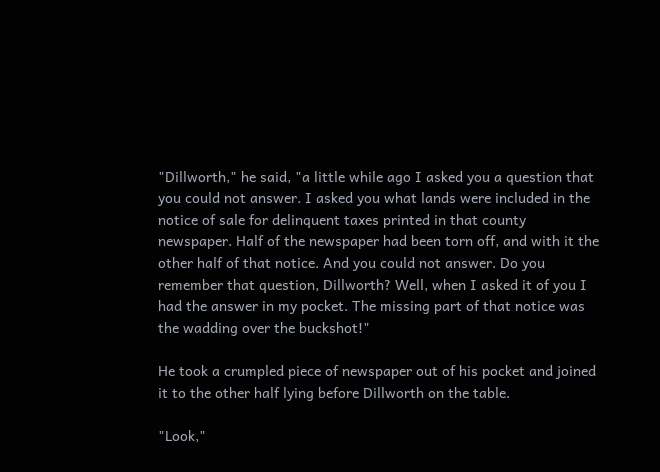"Dillworth," he said, "a little while ago I asked you a question that you could not answer. I asked you what lands were included in the notice of sale for delinquent taxes printed in that county newspaper. Half of the newspaper had been torn off, and with it the other half of that notice. And you could not answer. Do you remember that question, Dillworth? Well, when I asked it of you I had the answer in my pocket. The missing part of that notice was the wadding over the buckshot!"

He took a crumpled piece of newspaper out of his pocket and joined it to the other half lying before Dillworth on the table.

"Look,"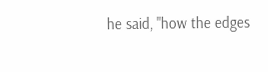he said, "how the edges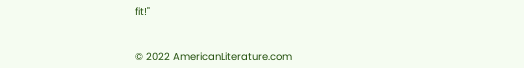fit!"


© 2022 AmericanLiterature.com